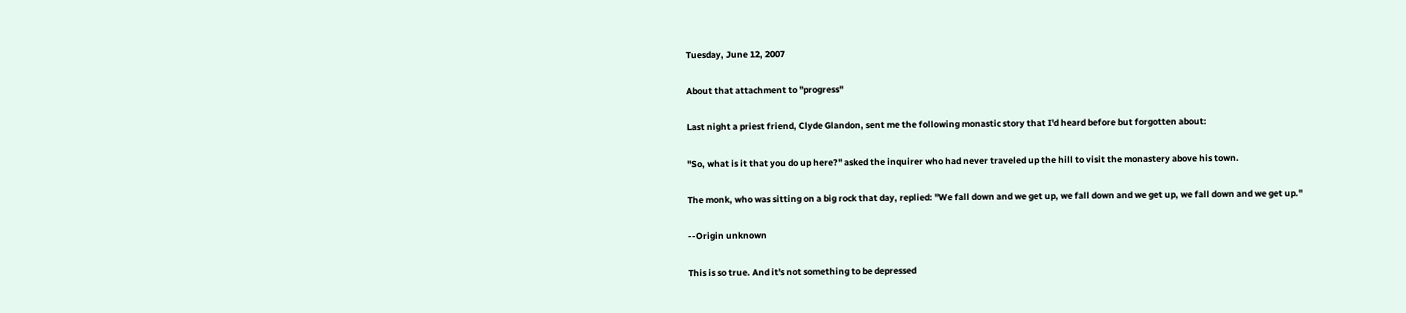Tuesday, June 12, 2007

About that attachment to "progress"

Last night a priest friend, Clyde Glandon, sent me the following monastic story that I'd heard before but forgotten about:

"So, what is it that you do up here?" asked the inquirer who had never traveled up the hill to visit the monastery above his town.

The monk, who was sitting on a big rock that day, replied: "We fall down and we get up, we fall down and we get up, we fall down and we get up."

--Origin unknown

This is so true. And it's not something to be depressed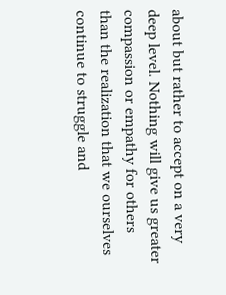about but rather to accept on a very deep level. Nothing will give us greater compassion or empathy for others than the realization that we ourselves continue to struggle and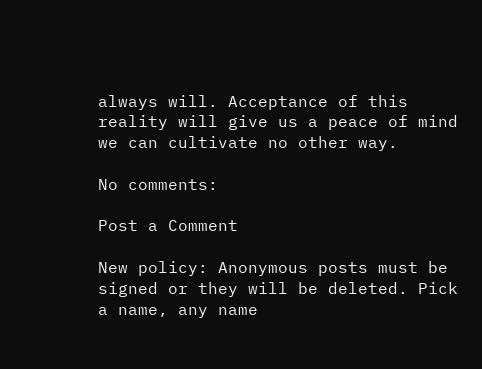always will. Acceptance of this reality will give us a peace of mind we can cultivate no other way.

No comments:

Post a Comment

New policy: Anonymous posts must be signed or they will be deleted. Pick a name, any name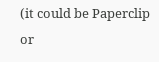(it could be Paperclip or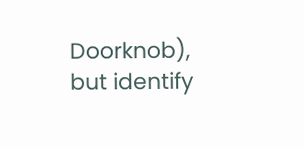Doorknob), but identify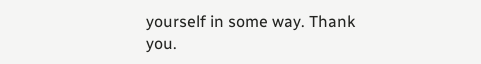yourself in some way. Thank you.